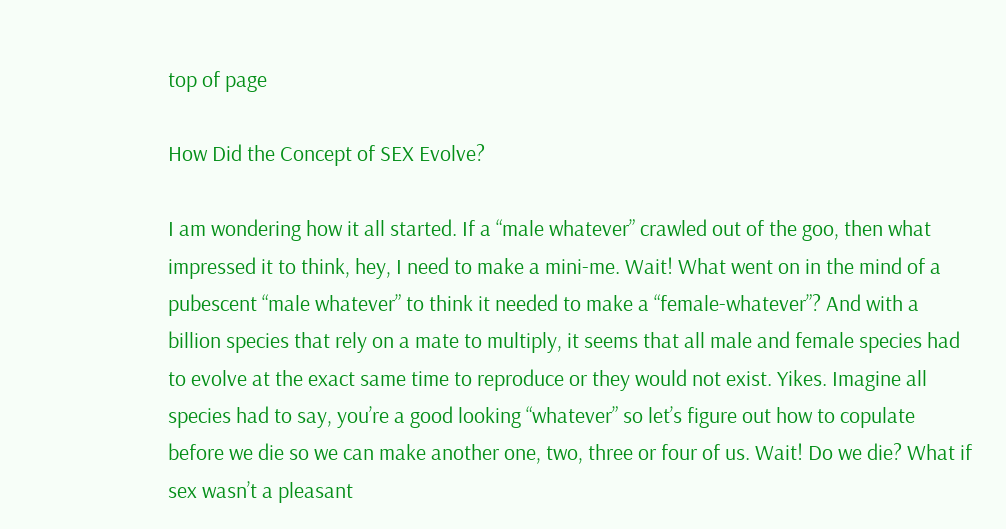top of page

How Did the Concept of SEX Evolve?

I am wondering how it all started. If a “male whatever” crawled out of the goo, then what impressed it to think, hey, I need to make a mini-me. Wait! What went on in the mind of a pubescent “male whatever” to think it needed to make a “female-whatever”? And with a billion species that rely on a mate to multiply, it seems that all male and female species had to evolve at the exact same time to reproduce or they would not exist. Yikes. Imagine all species had to say, you’re a good looking “whatever” so let’s figure out how to copulate before we die so we can make another one, two, three or four of us. Wait! Do we die? What if sex wasn’t a pleasant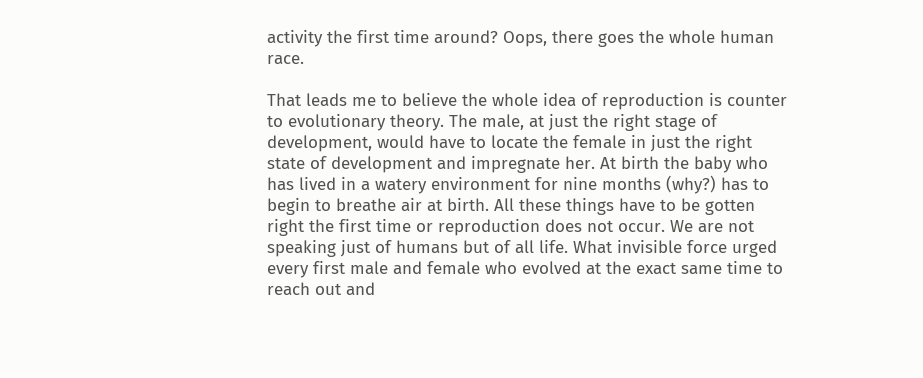activity the first time around? Oops, there goes the whole human race.

That leads me to believe the whole idea of reproduction is counter to evolutionary theory. The male, at just the right stage of development, would have to locate the female in just the right state of development and impregnate her. At birth the baby who has lived in a watery environment for nine months (why?) has to begin to breathe air at birth. All these things have to be gotten right the first time or reproduction does not occur. We are not speaking just of humans but of all life. What invisible force urged every first male and female who evolved at the exact same time to reach out and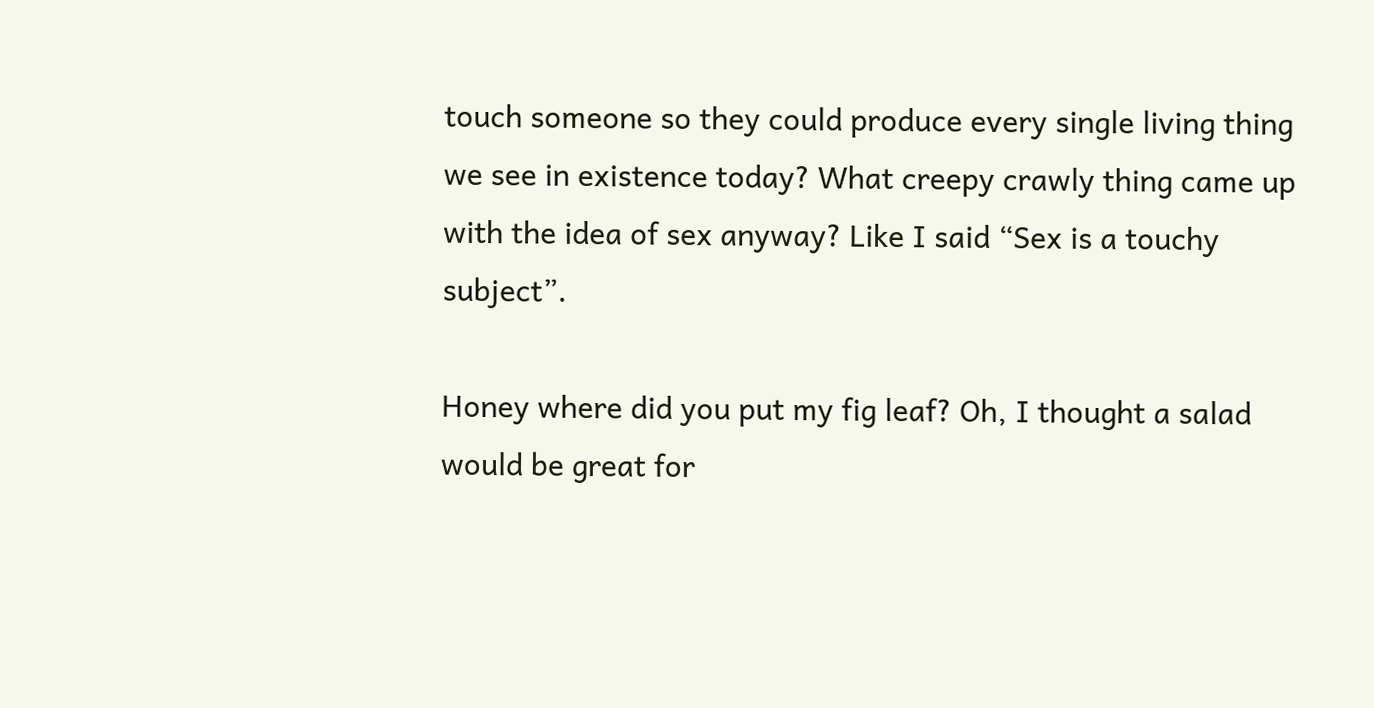touch someone so they could produce every single living thing we see in existence today? What creepy crawly thing came up with the idea of sex anyway? Like I said “Sex is a touchy subject”.

Honey where did you put my fig leaf? Oh, I thought a salad would be great for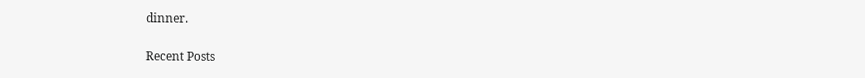dinner.

Recent Posts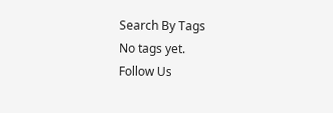Search By Tags
No tags yet.
Follow Us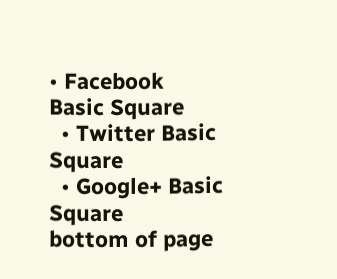• Facebook Basic Square
  • Twitter Basic Square
  • Google+ Basic Square
bottom of page